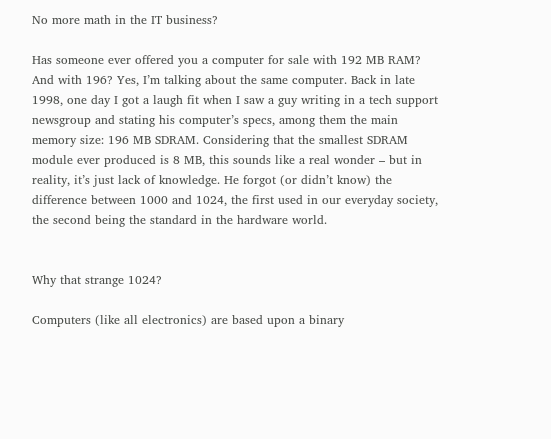No more math in the IT business?

Has someone ever offered you a computer for sale with 192 MB RAM? And with 196? Yes, I’m talking about the same computer. Back in late 1998, one day I got a laugh fit when I saw a guy writing in a tech support newsgroup and stating his computer’s specs, among them the main memory size: 196 MB SDRAM. Considering that the smallest SDRAM module ever produced is 8 MB, this sounds like a real wonder – but in reality, it’s just lack of knowledge. He forgot (or didn’t know) the difference between 1000 and 1024, the first used in our everyday society, the second being the standard in the hardware world.


Why that strange 1024?

Computers (like all electronics) are based upon a binary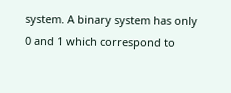system. A binary system has only 0 and 1 which correspond to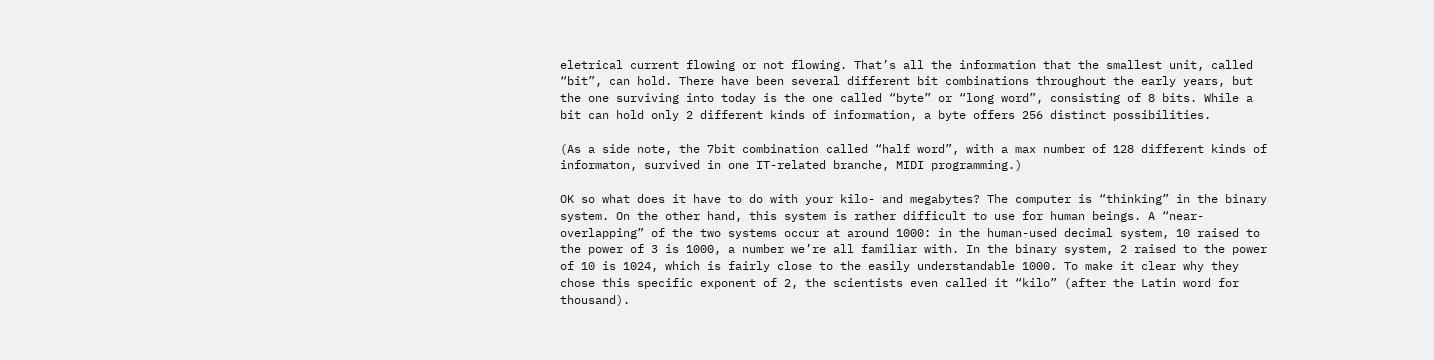eletrical current flowing or not flowing. That’s all the information that the smallest unit, called “bit”, can hold. There have been several different bit combinations throughout the early years, but the one surviving into today is the one called “byte” or “long word”, consisting of 8 bits. While a bit can hold only 2 different kinds of information, a byte offers 256 distinct possibilities.

(As a side note, the 7bit combination called “half word”, with a max number of 128 different kinds of informaton, survived in one IT-related branche, MIDI programming.)

OK so what does it have to do with your kilo- and megabytes? The computer is “thinking” in the binary system. On the other hand, this system is rather difficult to use for human beings. A “near-overlapping” of the two systems occur at around 1000: in the human-used decimal system, 10 raised to the power of 3 is 1000, a number we’re all familiar with. In the binary system, 2 raised to the power of 10 is 1024, which is fairly close to the easily understandable 1000. To make it clear why they chose this specific exponent of 2, the scientists even called it “kilo” (after the Latin word for thousand).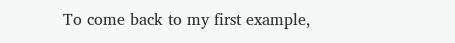To come back to my first example,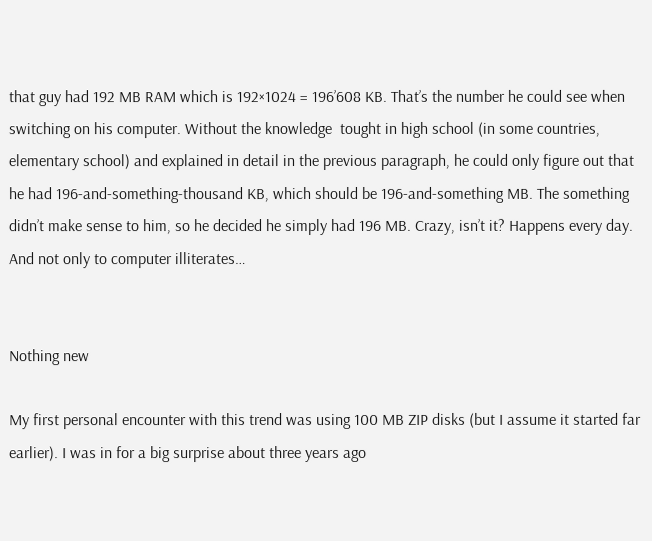that guy had 192 MB RAM which is 192×1024 = 196’608 KB. That’s the number he could see when switching on his computer. Without the knowledge  tought in high school (in some countries, elementary school) and explained in detail in the previous paragraph, he could only figure out that he had 196-and-something-thousand KB, which should be 196-and-something MB. The something didn’t make sense to him, so he decided he simply had 196 MB. Crazy, isn’t it? Happens every day. And not only to computer illiterates…


Nothing new

My first personal encounter with this trend was using 100 MB ZIP disks (but I assume it started far earlier). I was in for a big surprise about three years ago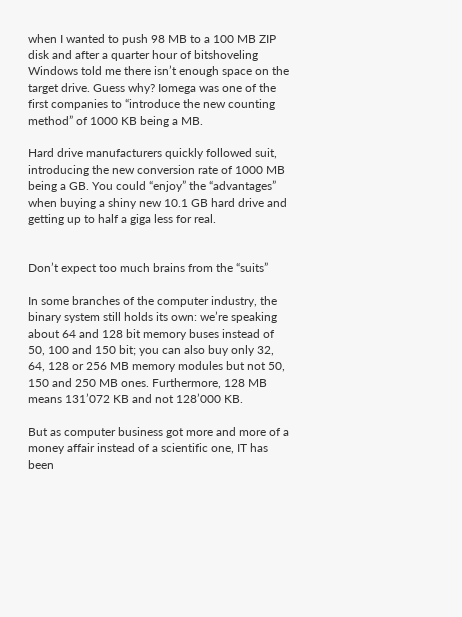when I wanted to push 98 MB to a 100 MB ZIP disk and after a quarter hour of bitshoveling Windows told me there isn’t enough space on the target drive. Guess why? Iomega was one of the first companies to “introduce the new counting method” of 1000 KB being a MB.

Hard drive manufacturers quickly followed suit, introducing the new conversion rate of 1000 MB being a GB. You could “enjoy” the “advantages” when buying a shiny new 10.1 GB hard drive and getting up to half a giga less for real.


Don’t expect too much brains from the “suits”

In some branches of the computer industry, the binary system still holds its own: we’re speaking about 64 and 128 bit memory buses instead of 50, 100 and 150 bit; you can also buy only 32, 64, 128 or 256 MB memory modules but not 50, 150 and 250 MB ones. Furthermore, 128 MB means 131’072 KB and not 128’000 KB.

But as computer business got more and more of a money affair instead of a scientific one, IT has been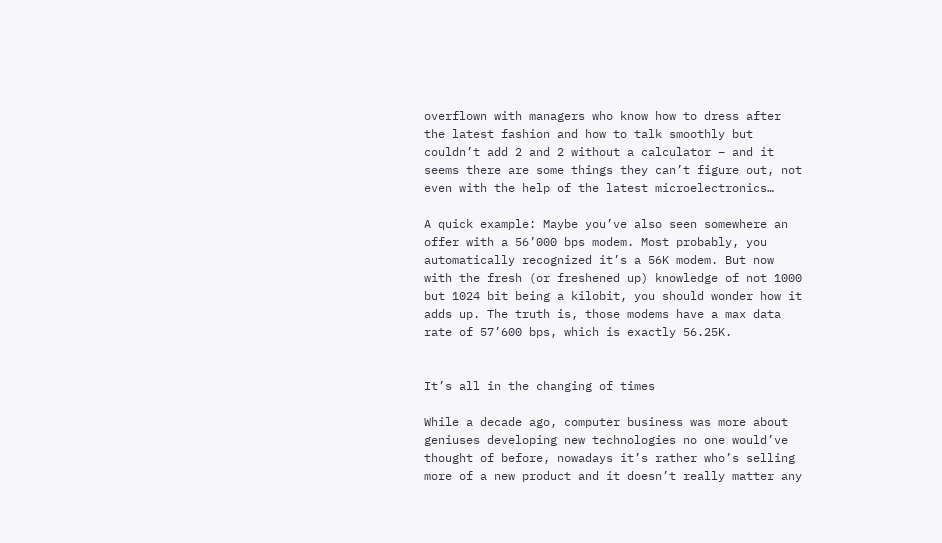overflown with managers who know how to dress after the latest fashion and how to talk smoothly but couldn’t add 2 and 2 without a calculator – and it seems there are some things they can’t figure out, not even with the help of the latest microelectronics…

A quick example: Maybe you’ve also seen somewhere an offer with a 56’000 bps modem. Most probably, you automatically recognized it’s a 56K modem. But now with the fresh (or freshened up) knowledge of not 1000 but 1024 bit being a kilobit, you should wonder how it adds up. The truth is, those modems have a max data rate of 57’600 bps, which is exactly 56.25K.


It’s all in the changing of times

While a decade ago, computer business was more about geniuses developing new technologies no one would’ve thought of before, nowadays it’s rather who’s selling more of a new product and it doesn’t really matter any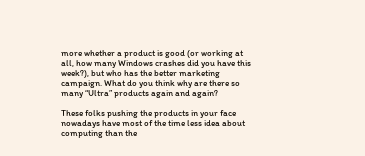more whether a product is good (or working at all, how many Windows crashes did you have this week?), but who has the better marketing campaign. What do you think why are there so many “Ultra” products again and again?

These folks pushing the products in your face nowadays have most of the time less idea about computing than the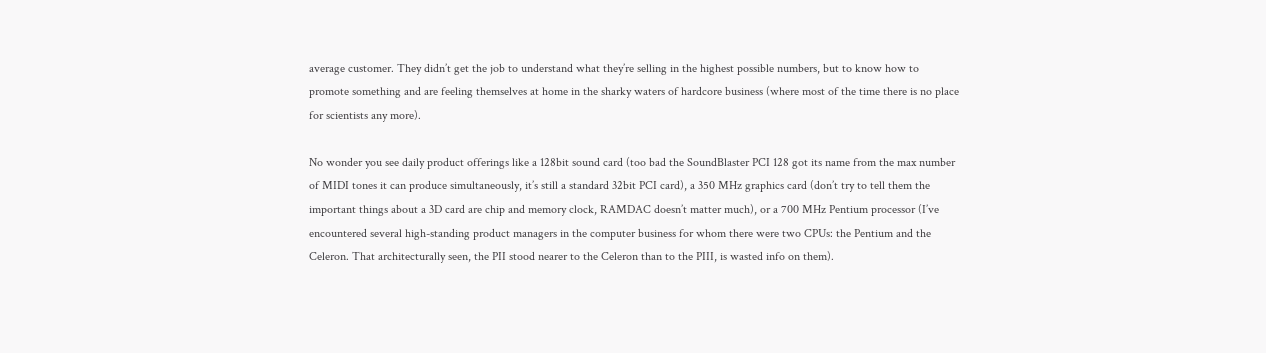average customer. They didn’t get the job to understand what they’re selling in the highest possible numbers, but to know how to promote something and are feeling themselves at home in the sharky waters of hardcore business (where most of the time there is no place for scientists any more).

No wonder you see daily product offerings like a 128bit sound card (too bad the SoundBlaster PCI 128 got its name from the max number of MIDI tones it can produce simultaneously, it’s still a standard 32bit PCI card), a 350 MHz graphics card (don’t try to tell them the important things about a 3D card are chip and memory clock, RAMDAC doesn’t matter much), or a 700 MHz Pentium processor (I’ve encountered several high-standing product managers in the computer business for whom there were two CPUs: the Pentium and the Celeron. That architecturally seen, the PII stood nearer to the Celeron than to the PIII, is wasted info on them).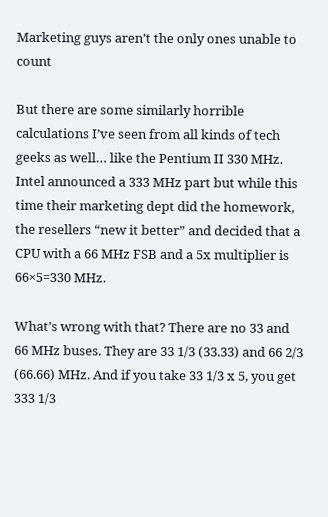Marketing guys aren’t the only ones unable to count

But there are some similarly horrible calculations I’ve seen from all kinds of tech geeks as well… like the Pentium II 330 MHz. Intel announced a 333 MHz part but while this time their marketing dept did the homework, the resellers “new it better” and decided that a CPU with a 66 MHz FSB and a 5x multiplier is 66×5=330 MHz.

What’s wrong with that? There are no 33 and 66 MHz buses. They are 33 1/3 (33.33) and 66 2/3 (66.66) MHz. And if you take 33 1/3 x 5, you get 333 1/3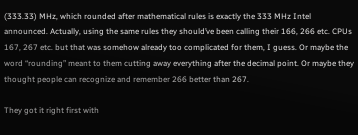(333.33) MHz, which rounded after mathematical rules is exactly the 333 MHz Intel announced. Actually, using the same rules they should’ve been calling their 166, 266 etc. CPUs 167, 267 etc. but that was somehow already too complicated for them, I guess. Or maybe the word “rounding” meant to them cutting away everything after the decimal point. Or maybe they thought people can recognize and remember 266 better than 267.

They got it right first with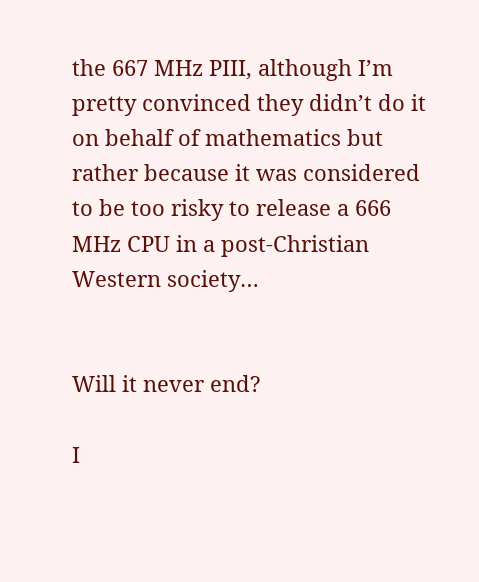the 667 MHz PIII, although I’m pretty convinced they didn’t do it on behalf of mathematics but rather because it was considered to be too risky to release a 666 MHz CPU in a post-Christian Western society…


Will it never end?

I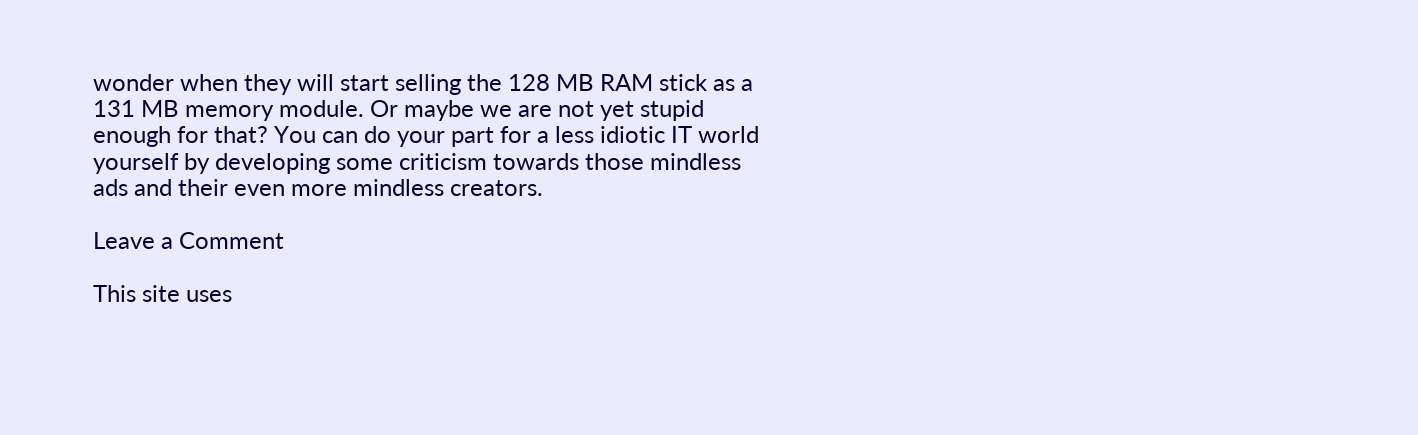wonder when they will start selling the 128 MB RAM stick as a 131 MB memory module. Or maybe we are not yet stupid enough for that? You can do your part for a less idiotic IT world yourself by developing some criticism towards those mindless ads and their even more mindless creators.

Leave a Comment

This site uses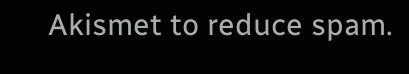Akismet to reduce spam.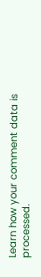Learn how your comment data is processed.